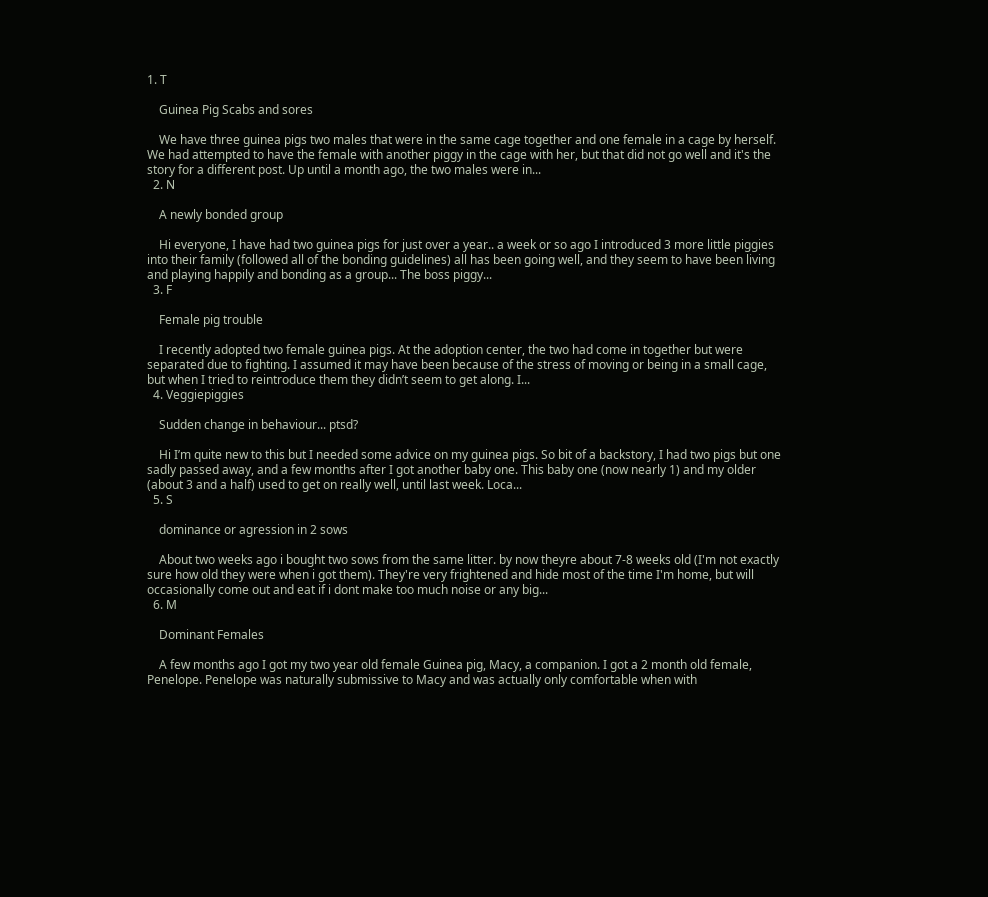1. T

    Guinea Pig Scabs and sores

    We have three guinea pigs two males that were in the same cage together and one female in a cage by herself. We had attempted to have the female with another piggy in the cage with her, but that did not go well and it's the story for a different post. Up until a month ago, the two males were in...
  2. N

    A newly bonded group

    Hi everyone, I have had two guinea pigs for just over a year.. a week or so ago I introduced 3 more little piggies into their family (followed all of the bonding guidelines) all has been going well, and they seem to have been living and playing happily and bonding as a group... The boss piggy...
  3. F

    Female pig trouble

    I recently adopted two female guinea pigs. At the adoption center, the two had come in together but were separated due to fighting. I assumed it may have been because of the stress of moving or being in a small cage, but when I tried to reintroduce them they didn’t seem to get along. I...
  4. Veggiepiggies

    Sudden change in behaviour... ptsd?

    Hi I’m quite new to this but I needed some advice on my guinea pigs. So bit of a backstory, I had two pigs but one sadly passed away, and a few months after I got another baby one. This baby one (now nearly 1) and my older (about 3 and a half) used to get on really well, until last week. Loca...
  5. S

    dominance or agression in 2 sows

    About two weeks ago i bought two sows from the same litter. by now theyre about 7-8 weeks old (I'm not exactly sure how old they were when i got them). They're very frightened and hide most of the time I'm home, but will occasionally come out and eat if i dont make too much noise or any big...
  6. M

    Dominant Females

    A few months ago I got my two year old female Guinea pig, Macy, a companion. I got a 2 month old female, Penelope. Penelope was naturally submissive to Macy and was actually only comfortable when with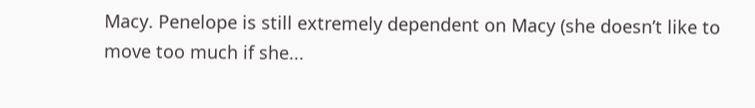Macy. Penelope is still extremely dependent on Macy (she doesn’t like to move too much if she...